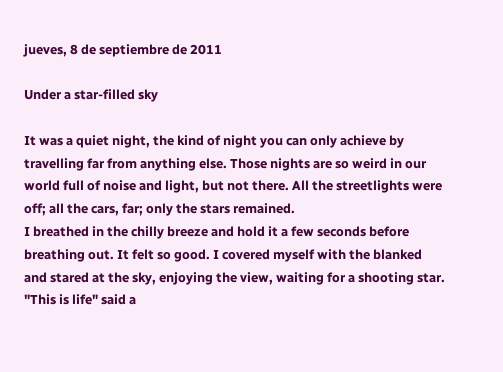jueves, 8 de septiembre de 2011

Under a star-filled sky

It was a quiet night, the kind of night you can only achieve by travelling far from anything else. Those nights are so weird in our world full of noise and light, but not there. All the streetlights were off; all the cars, far; only the stars remained.
I breathed in the chilly breeze and hold it a few seconds before breathing out. It felt so good. I covered myself with the blanked and stared at the sky, enjoying the view, waiting for a shooting star.
"This is life" said a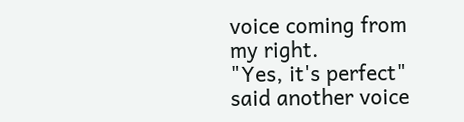voice coming from my right.
"Yes, it's perfect" said another voice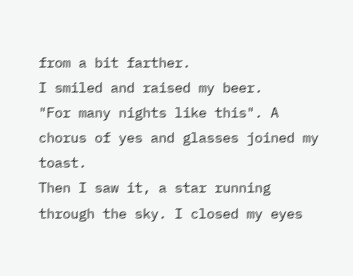from a bit farther.
I smiled and raised my beer.
"For many nights like this". A chorus of yes and glasses joined my toast.
Then I saw it, a star running through the sky. I closed my eyes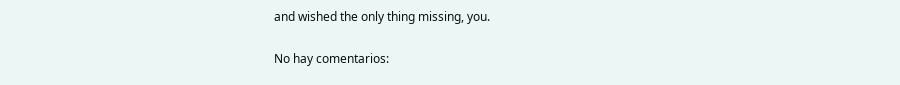and wished the only thing missing, you.

No hay comentarios: